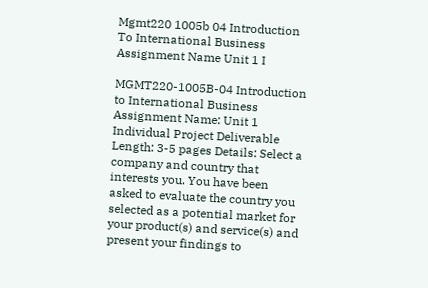Mgmt220 1005b 04 Introduction To International Business Assignment Name Unit 1 I

MGMT220-1005B-04 Introduction to International Business Assignment Name: Unit 1 Individual Project Deliverable Length: 3-5 pages Details: Select a company and country that interests you. You have been asked to evaluate the country you selected as a potential market for your product(s) and service(s) and present your findings to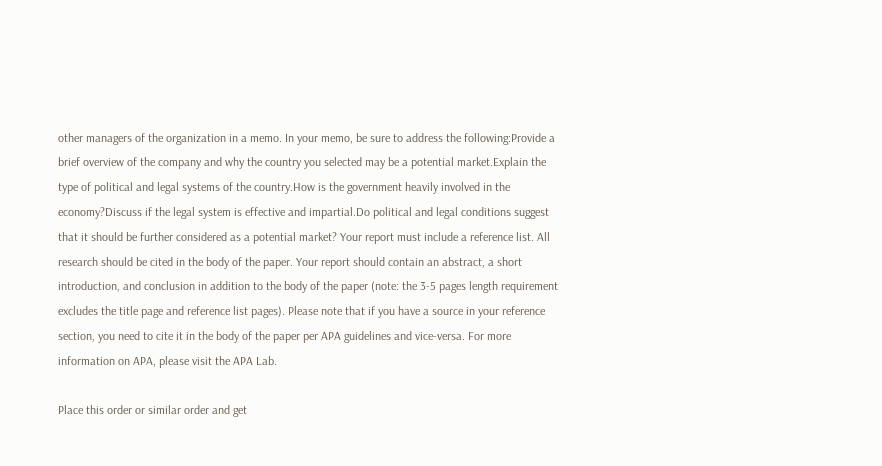other managers of the organization in a memo. In your memo, be sure to address the following:Provide a brief overview of the company and why the country you selected may be a potential market.Explain the type of political and legal systems of the country.How is the government heavily involved in the economy?Discuss if the legal system is effective and impartial.Do political and legal conditions suggest that it should be further considered as a potential market? Your report must include a reference list. All research should be cited in the body of the paper. Your report should contain an abstract, a short introduction, and conclusion in addition to the body of the paper (note: the 3-5 pages length requirement excludes the title page and reference list pages). Please note that if you have a source in your reference section, you need to cite it in the body of the paper per APA guidelines and vice-versa. For more information on APA, please visit the APA Lab.

Place this order or similar order and get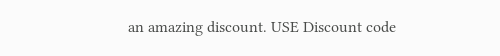an amazing discount. USE Discount code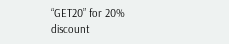“GET20” for 20% discount